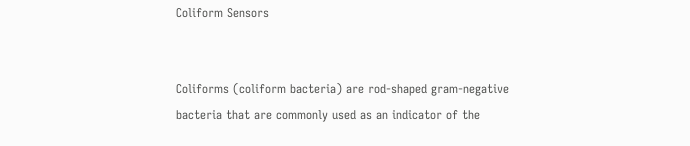Coliform Sensors


Coliforms (coliform bacteria) are rod-shaped gram-negative bacteria that are commonly used as an indicator of the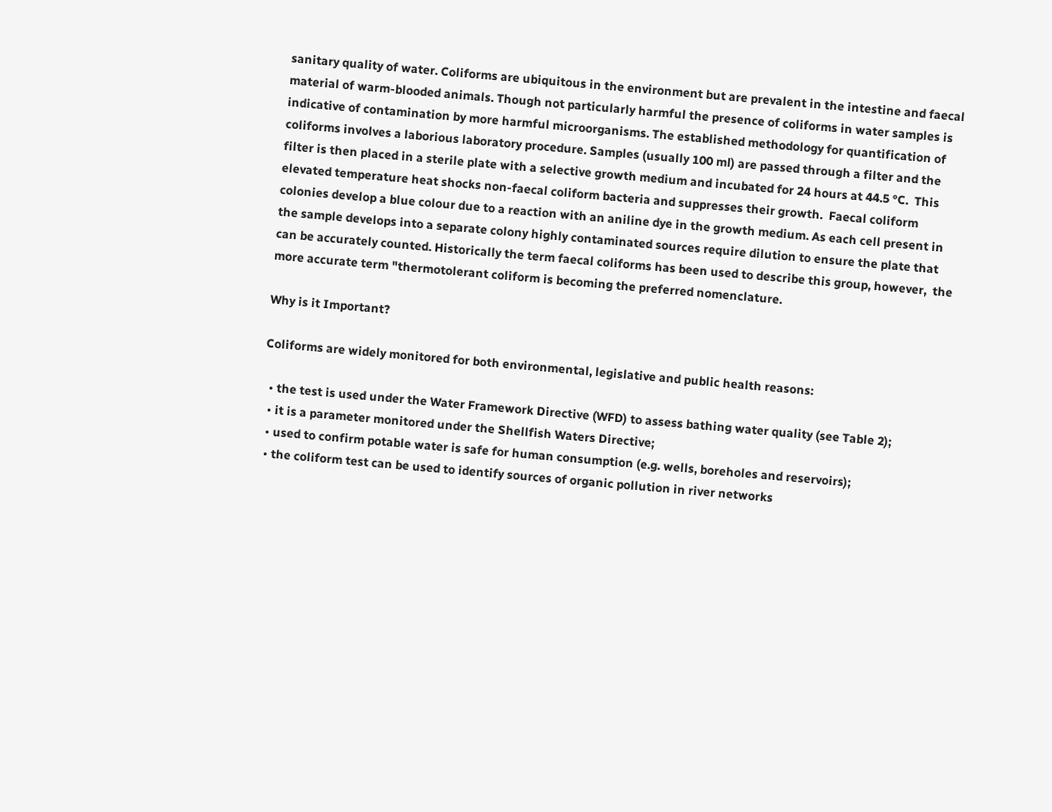sanitary quality of water. Coliforms are ubiquitous in the environment but are prevalent in the intestine and faecal material of warm-blooded animals. Though not particularly harmful the presence of coliforms in water samples is indicative of contamination by more harmful microorganisms. The established methodology for quantification of coliforms involves a laborious laboratory procedure. Samples (usually 100 ml) are passed through a filter and the filter is then placed in a sterile plate with a selective growth medium and incubated for 24 hours at 44.5 °C.  This elevated temperature heat shocks non-faecal coliform bacteria and suppresses their growth.  Faecal coliform colonies develop a blue colour due to a reaction with an aniline dye in the growth medium. As each cell present in the sample develops into a separate colony highly contaminated sources require dilution to ensure the plate that can be accurately counted. Historically the term faecal coliforms has been used to describe this group, however,  the more accurate term "thermotolerant coliform is becoming the preferred nomenclature.

Why is it Important?

Coliforms are widely monitored for both environmental, legislative and public health reasons:

  • the test is used under the Water Framework Directive (WFD) to assess bathing water quality (see Table 2);
  • it is a parameter monitored under the Shellfish Waters Directive;
  • used to confirm potable water is safe for human consumption (e.g. wells, boreholes and reservoirs);
  • the coliform test can be used to identify sources of organic pollution in river networks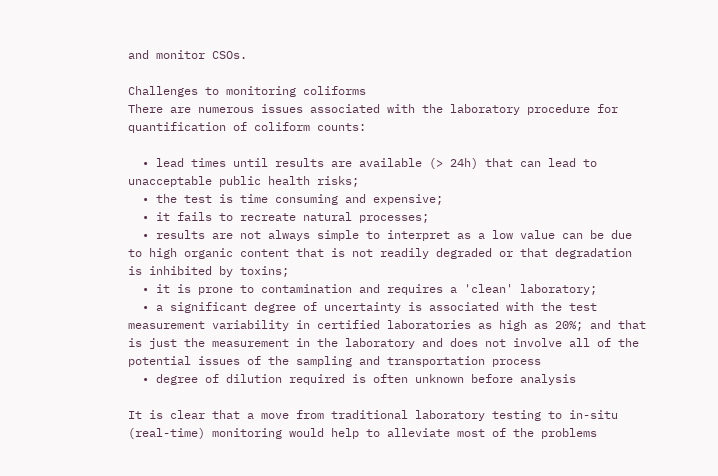and monitor CSOs.

Challenges to monitoring coliforms
There are numerous issues associated with the laboratory procedure for quantification of coliform counts:

  • lead times until results are available (> 24h) that can lead to unacceptable public health risks;
  • the test is time consuming and expensive;
  • it fails to recreate natural processes;
  • results are not always simple to interpret as a low value can be due to high organic content that is not readily degraded or that degradation is inhibited by toxins;
  • it is prone to contamination and requires a 'clean' laboratory;
  • a significant degree of uncertainty is associated with the test measurement variability in certified laboratories as high as 20%; and that is just the measurement in the laboratory and does not involve all of the potential issues of the sampling and transportation process
  • degree of dilution required is often unknown before analysis

It is clear that a move from traditional laboratory testing to in-situ (real-time) monitoring would help to alleviate most of the problems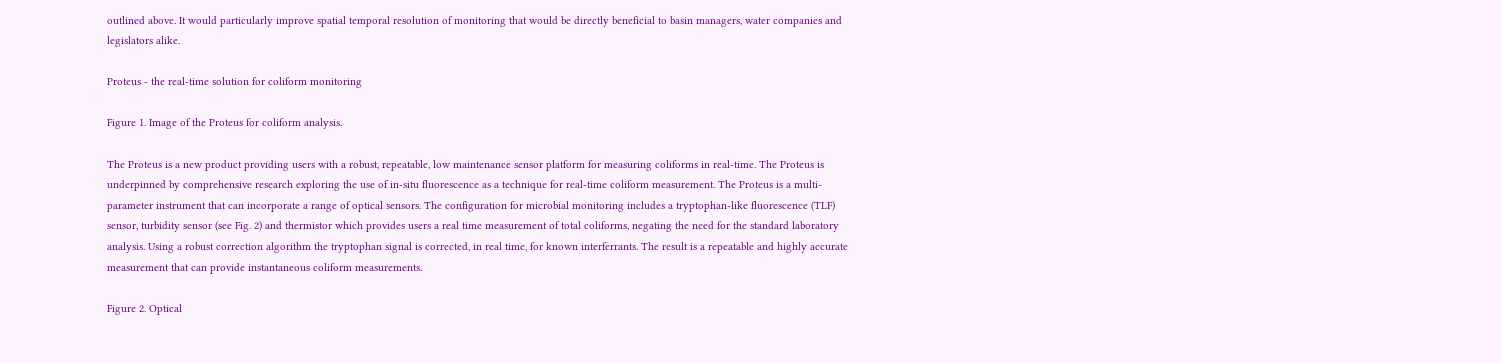outlined above. It would particularly improve spatial temporal resolution of monitoring that would be directly beneficial to basin managers, water companies and legislators alike.

Proteus - the real-time solution for coliform monitoring

Figure 1. Image of the Proteus for coliform analysis.

The Proteus is a new product providing users with a robust, repeatable, low maintenance sensor platform for measuring coliforms in real-time. The Proteus is underpinned by comprehensive research exploring the use of in-situ fluorescence as a technique for real-time coliform measurement. The Proteus is a multi-parameter instrument that can incorporate a range of optical sensors. The configuration for microbial monitoring includes a tryptophan-like fluorescence (TLF) sensor, turbidity sensor (see Fig. 2) and thermistor which provides users a real time measurement of total coliforms, negating the need for the standard laboratory analysis. Using a robust correction algorithm the tryptophan signal is corrected, in real time, for known interferrants. The result is a repeatable and highly accurate measurement that can provide instantaneous coliform measurements.

Figure 2. Optical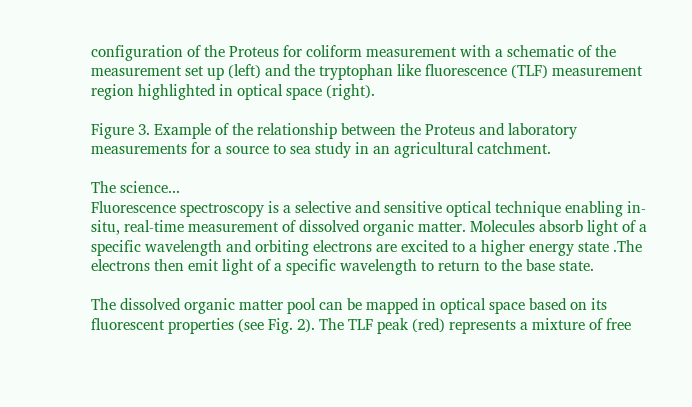configuration of the Proteus for coliform measurement with a schematic of the measurement set up (left) and the tryptophan like fluorescence (TLF) measurement region highlighted in optical space (right).

Figure 3. Example of the relationship between the Proteus and laboratory measurements for a source to sea study in an agricultural catchment.

The science...
Fluorescence spectroscopy is a selective and sensitive optical technique enabling in-situ, real-time measurement of dissolved organic matter. Molecules absorb light of a specific wavelength and orbiting electrons are excited to a higher energy state .The electrons then emit light of a specific wavelength to return to the base state.

The dissolved organic matter pool can be mapped in optical space based on its fluorescent properties (see Fig. 2). The TLF peak (red) represents a mixture of free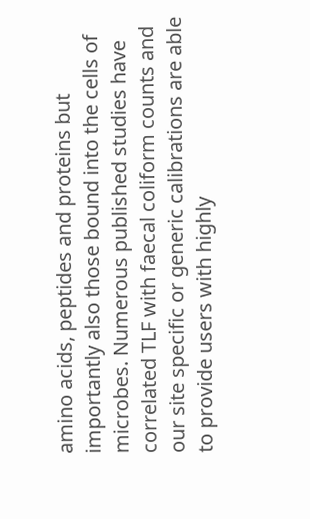amino acids, peptides and proteins but importantly also those bound into the cells of microbes. Numerous published studies have correlated TLF with faecal coliform counts and our site specific or generic calibrations are able to provide users with highly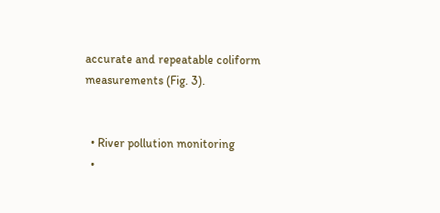accurate and repeatable coliform measurements (Fig. 3).


  • River pollution monitoring
  •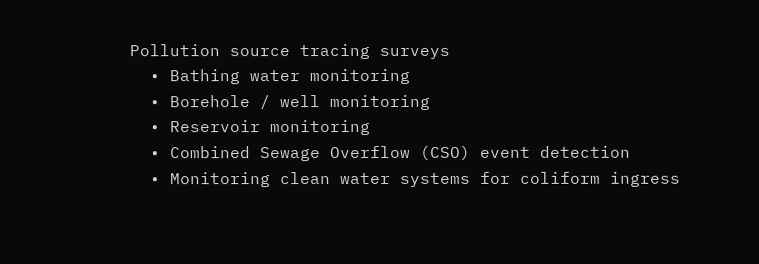Pollution source tracing surveys
  • Bathing water monitoring
  • Borehole / well monitoring
  • Reservoir monitoring
  • Combined Sewage Overflow (CSO) event detection
  • Monitoring clean water systems for coliform ingress